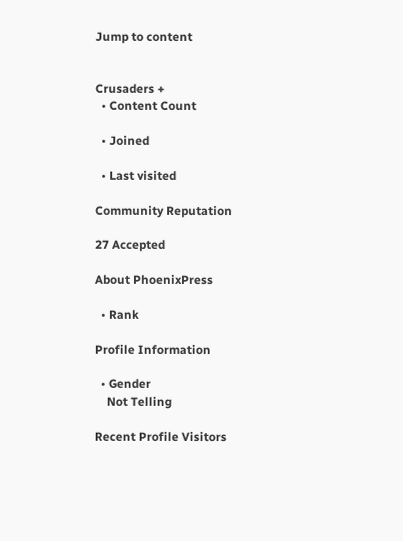Jump to content


Crusaders +
  • Content Count

  • Joined

  • Last visited

Community Reputation

27 Accepted

About PhoenixPress

  • Rank

Profile Information

  • Gender
    Not Telling

Recent Profile Visitors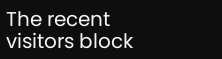The recent visitors block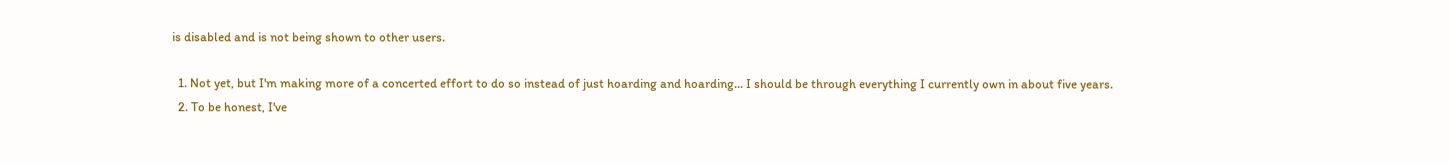is disabled and is not being shown to other users.

  1. Not yet, but I'm making more of a concerted effort to do so instead of just hoarding and hoarding... I should be through everything I currently own in about five years.
  2. To be honest, I've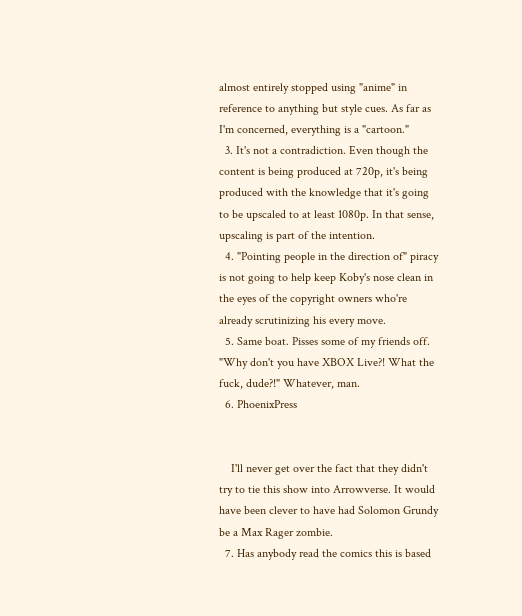almost entirely stopped using "anime" in reference to anything but style cues. As far as I'm concerned, everything is a "cartoon."
  3. It's not a contradiction. Even though the content is being produced at 720p, it's being produced with the knowledge that it's going to be upscaled to at least 1080p. In that sense, upscaling is part of the intention.
  4. "Pointing people in the direction of" piracy is not going to help keep Koby's nose clean in the eyes of the copyright owners who're already scrutinizing his every move.
  5. Same boat. Pisses some of my friends off. "Why don't you have XBOX Live?! What the fuck, dude?!" Whatever, man.
  6. PhoenixPress


    I'll never get over the fact that they didn't try to tie this show into Arrowverse. It would have been clever to have had Solomon Grundy be a Max Rager zombie.
  7. Has anybody read the comics this is based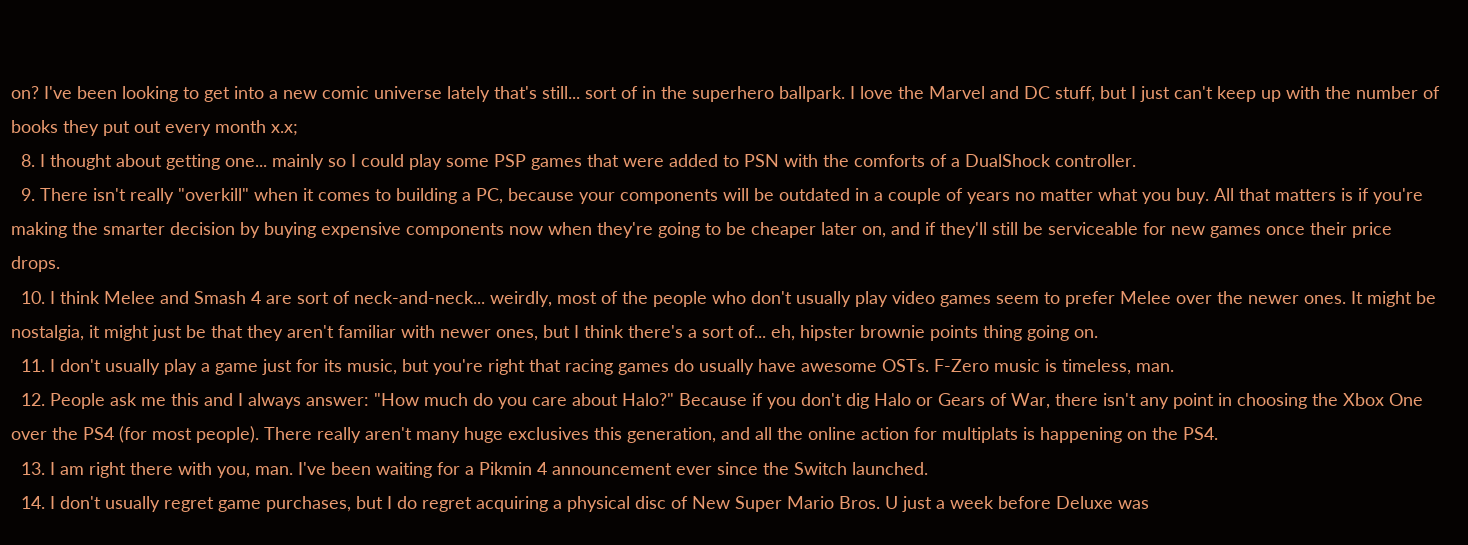on? I've been looking to get into a new comic universe lately that's still... sort of in the superhero ballpark. I love the Marvel and DC stuff, but I just can't keep up with the number of books they put out every month x.x;
  8. I thought about getting one... mainly so I could play some PSP games that were added to PSN with the comforts of a DualShock controller.
  9. There isn't really "overkill" when it comes to building a PC, because your components will be outdated in a couple of years no matter what you buy. All that matters is if you're making the smarter decision by buying expensive components now when they're going to be cheaper later on, and if they'll still be serviceable for new games once their price drops.
  10. I think Melee and Smash 4 are sort of neck-and-neck... weirdly, most of the people who don't usually play video games seem to prefer Melee over the newer ones. It might be nostalgia, it might just be that they aren't familiar with newer ones, but I think there's a sort of... eh, hipster brownie points thing going on.
  11. I don't usually play a game just for its music, but you're right that racing games do usually have awesome OSTs. F-Zero music is timeless, man.
  12. People ask me this and I always answer: "How much do you care about Halo?" Because if you don't dig Halo or Gears of War, there isn't any point in choosing the Xbox One over the PS4 (for most people). There really aren't many huge exclusives this generation, and all the online action for multiplats is happening on the PS4.
  13. I am right there with you, man. I've been waiting for a Pikmin 4 announcement ever since the Switch launched.
  14. I don't usually regret game purchases, but I do regret acquiring a physical disc of New Super Mario Bros. U just a week before Deluxe was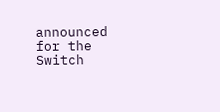announced for the Switch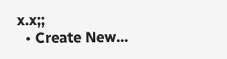x.x;;
  • Create New...